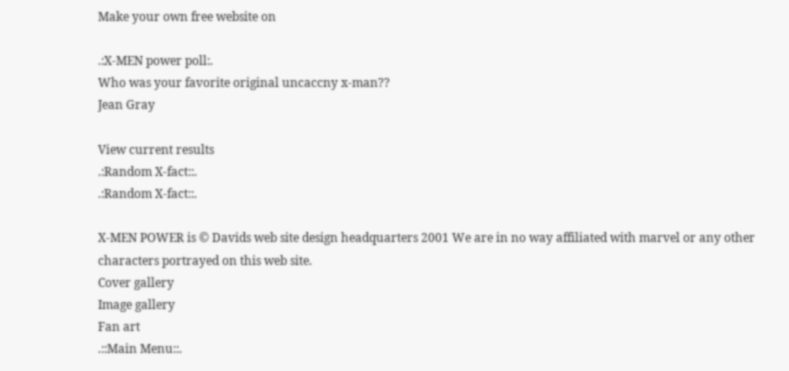Make your own free website on

.:X-MEN power poll:.
Who was your favorite original uncaccny x-man??
Jean Gray

View current results
.:Random X-fact::.
.:Random X-fact::.

X-MEN POWER is © Davids web site design headquarters 2001 We are in no way affiliated with marvel or any other characters portrayed on this web site.
Cover gallery
Image gallery
Fan art
.::Main Menu::.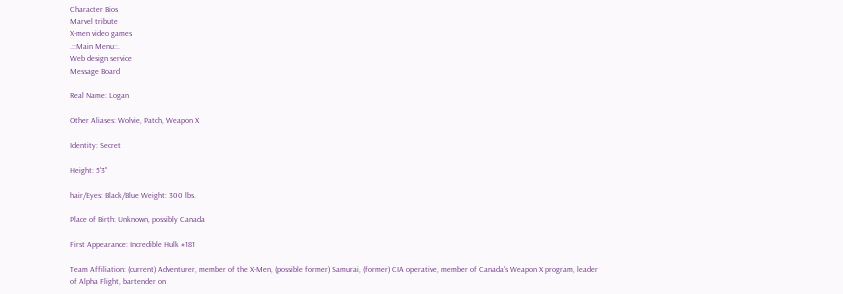Character Bios
Marvel tribute
X-men video games
.::Main Menu::.
Web design service
Message Board

Real Name: Logan

Other Aliases: Wolvie, Patch, Weapon X

Identity: Secret

Height: 5'3"

hair/Eyes: Black/Blue Weight: 300 lbs.

Place of Birth: Unknown, possibly Canada

First Appearance: Incredible Hulk #181

Team Affiliation: (current) Adventurer, member of the X-Men, (possible former) Samurai, (former) CIA operative, member of Canada's Weapon X program, leader of Alpha Flight, bartender on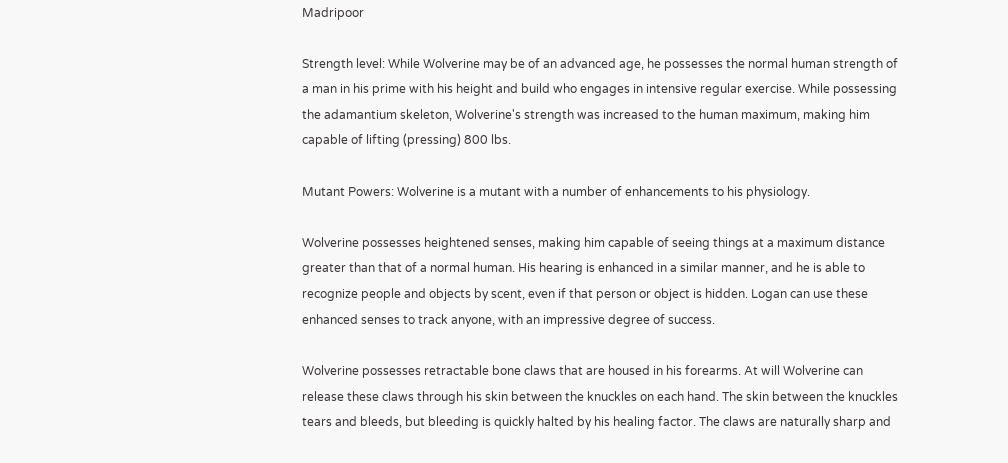Madripoor

Strength level: While Wolverine may be of an advanced age, he possesses the normal human strength of a man in his prime with his height and build who engages in intensive regular exercise. While possessing the adamantium skeleton, Wolverine's strength was increased to the human maximum, making him capable of lifting (pressing) 800 lbs.

Mutant Powers: Wolverine is a mutant with a number of enhancements to his physiology.

Wolverine possesses heightened senses, making him capable of seeing things at a maximum distance greater than that of a normal human. His hearing is enhanced in a similar manner, and he is able to recognize people and objects by scent, even if that person or object is hidden. Logan can use these enhanced senses to track anyone, with an impressive degree of success.

Wolverine possesses retractable bone claws that are housed in his forearms. At will Wolverine can release these claws through his skin between the knuckles on each hand. The skin between the knuckles tears and bleeds, but bleeding is quickly halted by his healing factor. The claws are naturally sharp and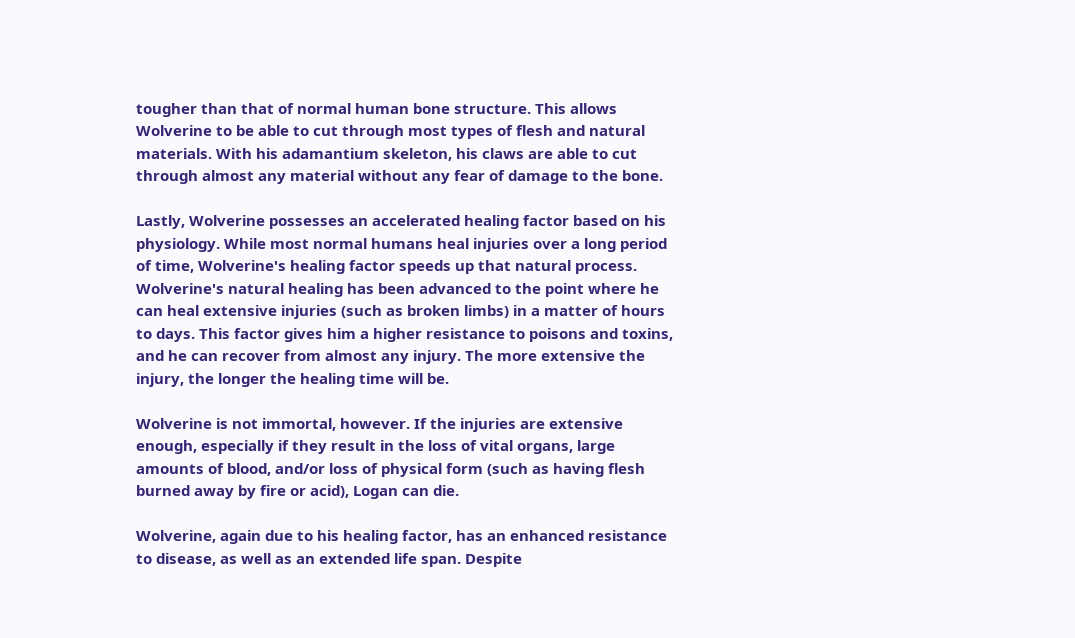tougher than that of normal human bone structure. This allows Wolverine to be able to cut through most types of flesh and natural materials. With his adamantium skeleton, his claws are able to cut through almost any material without any fear of damage to the bone.

Lastly, Wolverine possesses an accelerated healing factor based on his physiology. While most normal humans heal injuries over a long period of time, Wolverine's healing factor speeds up that natural process. Wolverine's natural healing has been advanced to the point where he can heal extensive injuries (such as broken limbs) in a matter of hours to days. This factor gives him a higher resistance to poisons and toxins, and he can recover from almost any injury. The more extensive the injury, the longer the healing time will be.

Wolverine is not immortal, however. If the injuries are extensive enough, especially if they result in the loss of vital organs, large amounts of blood, and/or loss of physical form (such as having flesh burned away by fire or acid), Logan can die.

Wolverine, again due to his healing factor, has an enhanced resistance to disease, as well as an extended life span. Despite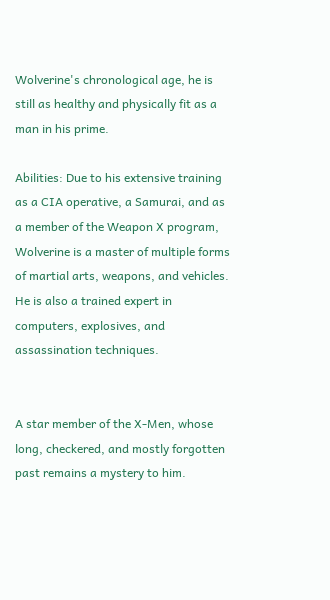Wolverine's chronological age, he is still as healthy and physically fit as a man in his prime.

Abilities: Due to his extensive training as a CIA operative, a Samurai, and as a member of the Weapon X program, Wolverine is a master of multiple forms of martial arts, weapons, and vehicles. He is also a trained expert in computers, explosives, and assassination techniques.


A star member of the X-Men, whose long, checkered, and mostly forgotten past remains a mystery to him.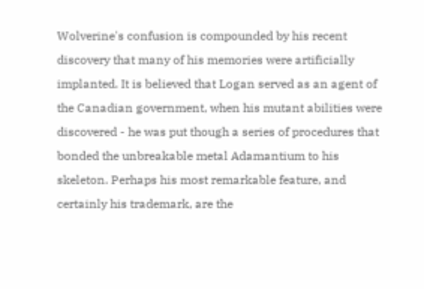Wolverine's confusion is compounded by his recent discovery that many of his memories were artificially implanted. It is believed that Logan served as an agent of the Canadian government, when his mutant abilities were discovered - he was put though a series of procedures that bonded the unbreakable metal Adamantium to his skeleton. Perhaps his most remarkable feature, and certainly his trademark, are the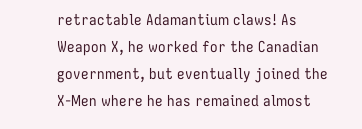retractable Adamantium claws! As Weapon X, he worked for the Canadian government, but eventually joined the X-Men where he has remained almost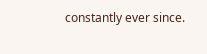constantly ever since.